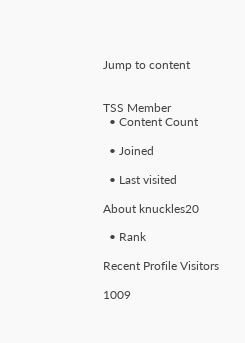Jump to content


TSS Member
  • Content Count

  • Joined

  • Last visited

About knuckles20

  • Rank

Recent Profile Visitors

1009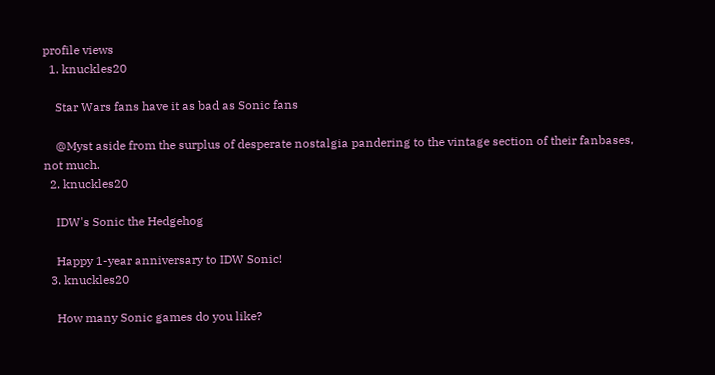profile views
  1. knuckles20

    Star Wars fans have it as bad as Sonic fans

    @Myst aside from the surplus of desperate nostalgia pandering to the vintage section of their fanbases, not much.
  2. knuckles20

    IDW's Sonic the Hedgehog

    Happy 1-year anniversary to IDW Sonic!
  3. knuckles20

    How many Sonic games do you like?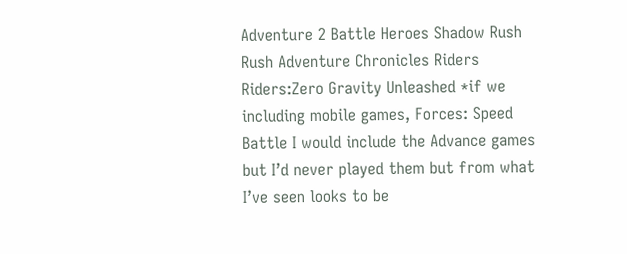Adventure 2 Battle Heroes Shadow Rush Rush Adventure Chronicles Riders Riders:Zero Gravity Unleashed *if we including mobile games, Forces: Speed Battle I would include the Advance games but I’d never played them but from what I’ve seen looks to be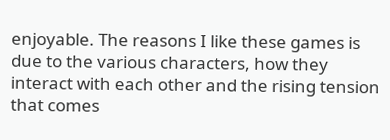enjoyable. The reasons I like these games is due to the various characters, how they interact with each other and the rising tension that comes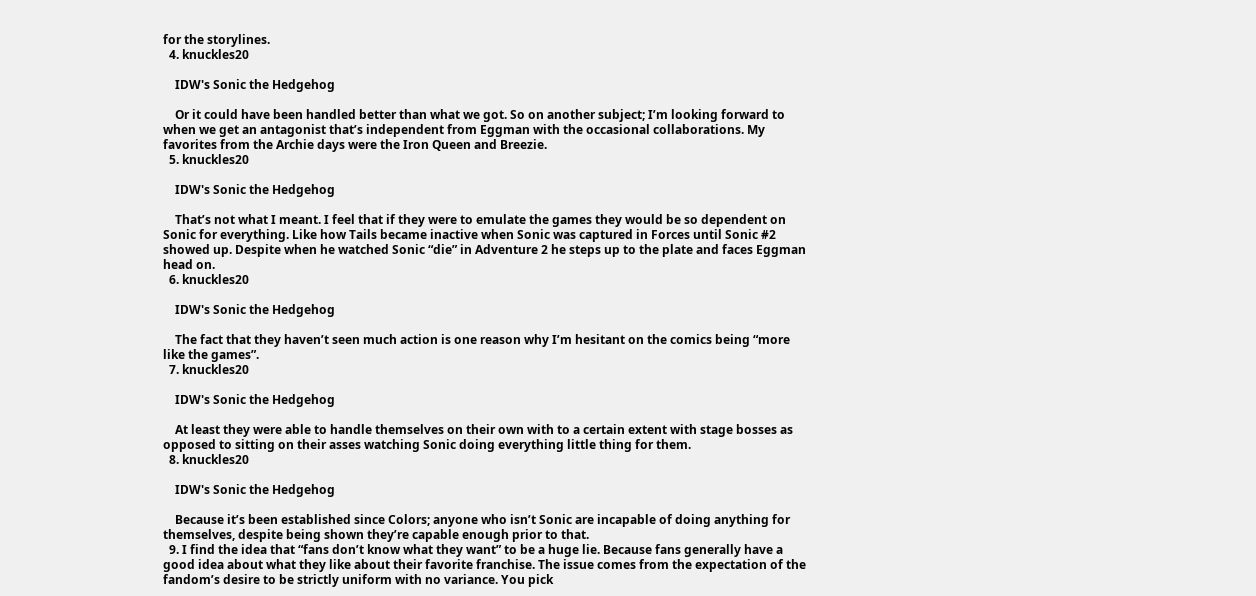for the storylines.
  4. knuckles20

    IDW's Sonic the Hedgehog

    Or it could have been handled better than what we got. So on another subject; I’m looking forward to when we get an antagonist that’s independent from Eggman with the occasional collaborations. My favorites from the Archie days were the Iron Queen and Breezie.
  5. knuckles20

    IDW's Sonic the Hedgehog

    That’s not what I meant. I feel that if they were to emulate the games they would be so dependent on Sonic for everything. Like how Tails became inactive when Sonic was captured in Forces until Sonic #2 showed up. Despite when he watched Sonic “die” in Adventure 2 he steps up to the plate and faces Eggman head on.
  6. knuckles20

    IDW's Sonic the Hedgehog

    The fact that they haven’t seen much action is one reason why I’m hesitant on the comics being “more like the games”.
  7. knuckles20

    IDW's Sonic the Hedgehog

    At least they were able to handle themselves on their own with to a certain extent with stage bosses as opposed to sitting on their asses watching Sonic doing everything little thing for them.
  8. knuckles20

    IDW's Sonic the Hedgehog

    Because it’s been established since Colors; anyone who isn’t Sonic are incapable of doing anything for themselves, despite being shown they’re capable enough prior to that.
  9. I find the idea that “fans don’t know what they want” to be a huge lie. Because fans generally have a good idea about what they like about their favorite franchise. The issue comes from the expectation of the fandom’s desire to be strictly uniform with no variance. You pick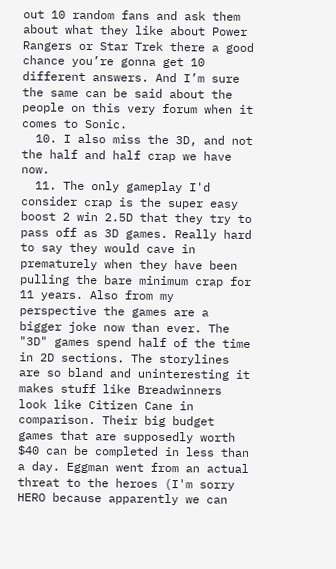out 10 random fans and ask them about what they like about Power Rangers or Star Trek there a good chance you’re gonna get 10 different answers. And I’m sure the same can be said about the people on this very forum when it comes to Sonic.
  10. I also miss the 3D, and not the half and half crap we have now.
  11. The only gameplay I'd consider crap is the super easy boost 2 win 2.5D that they try to pass off as 3D games. Really hard to say they would cave in prematurely when they have been pulling the bare minimum crap for 11 years. Also from my perspective the games are a bigger joke now than ever. The "3D" games spend half of the time in 2D sections. The storylines are so bland and uninteresting it makes stuff like Breadwinners look like Citizen Cane in comparison. Their big budget games that are supposedly worth $40 can be completed in less than a day. Eggman went from an actual threat to the heroes (I'm sorry HERO because apparently we can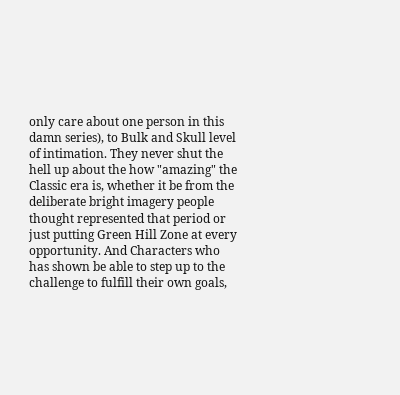only care about one person in this damn series), to Bulk and Skull level of intimation. They never shut the hell up about the how "amazing" the Classic era is, whether it be from the deliberate bright imagery people thought represented that period or just putting Green Hill Zone at every opportunity. And Characters who has shown be able to step up to the challenge to fulfill their own goals,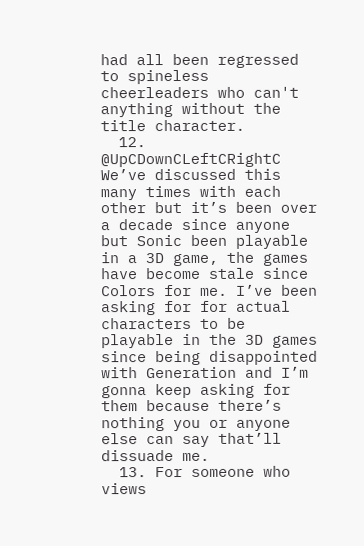had all been regressed to spineless cheerleaders who can't anything without the title character.
  12. @UpCDownCLeftCRightC We’ve discussed this many times with each other but it’s been over a decade since anyone but Sonic been playable in a 3D game, the games have become stale since Colors for me. I’ve been asking for for actual characters to be playable in the 3D games since being disappointed with Generation and I’m gonna keep asking for them because there’s nothing you or anyone else can say that’ll dissuade me.
  13. For someone who views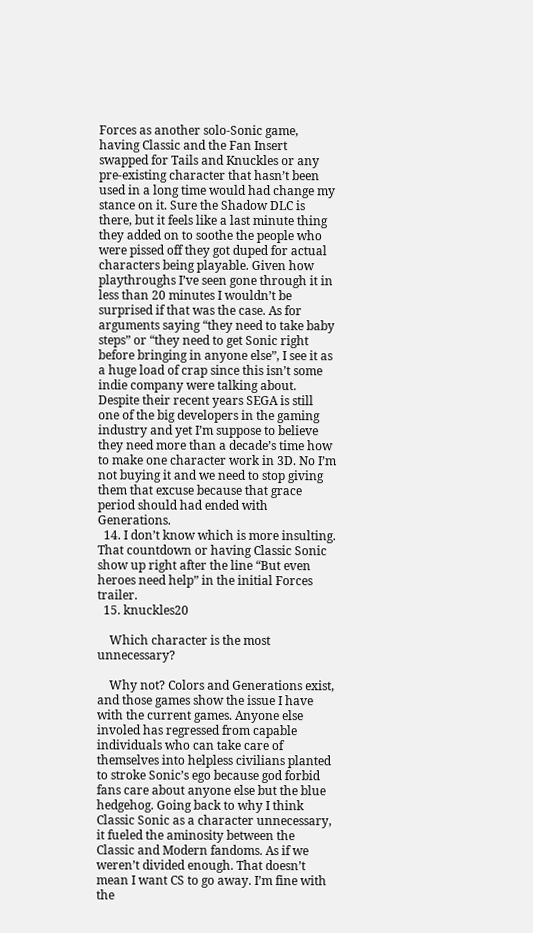Forces as another solo-Sonic game, having Classic and the Fan Insert swapped for Tails and Knuckles or any pre-existing character that hasn’t been used in a long time would had change my stance on it. Sure the Shadow DLC is there, but it feels like a last minute thing they added on to soothe the people who were pissed off they got duped for actual characters being playable. Given how playthroughs I’ve seen gone through it in less than 20 minutes I wouldn’t be surprised if that was the case. As for arguments saying “they need to take baby steps” or “they need to get Sonic right before bringing in anyone else”, I see it as a huge load of crap since this isn’t some indie company were talking about. Despite their recent years SEGA is still one of the big developers in the gaming industry and yet I’m suppose to believe they need more than a decade’s time how to make one character work in 3D. No I’m not buying it and we need to stop giving them that excuse because that grace period should had ended with Generations.
  14. I don’t know which is more insulting. That countdown or having Classic Sonic show up right after the line “But even heroes need help” in the initial Forces trailer.
  15. knuckles20

    Which character is the most unnecessary?

    Why not? Colors and Generations exist, and those games show the issue I have with the current games. Anyone else involed has regressed from capable individuals who can take care of themselves into helpless civilians planted to stroke Sonic’s ego because god forbid fans care about anyone else but the blue hedgehog. Going back to why I think Classic Sonic as a character unnecessary, it fueled the aminosity between the Classic and Modern fandoms. As if we weren’t divided enough. That doesn’t mean I want CS to go away. I’m fine with the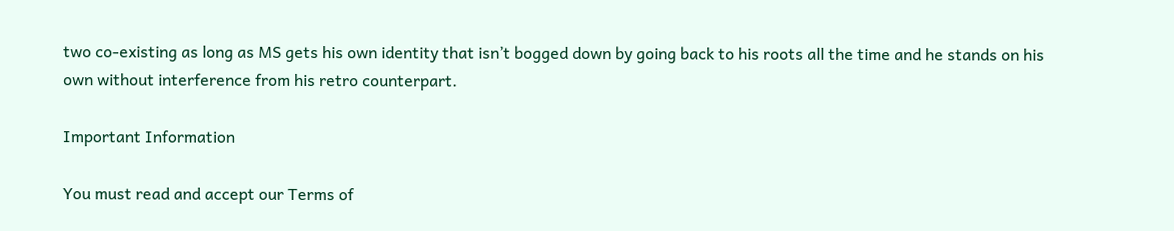two co-existing as long as MS gets his own identity that isn’t bogged down by going back to his roots all the time and he stands on his own without interference from his retro counterpart.

Important Information

You must read and accept our Terms of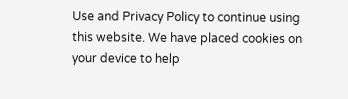Use and Privacy Policy to continue using this website. We have placed cookies on your device to help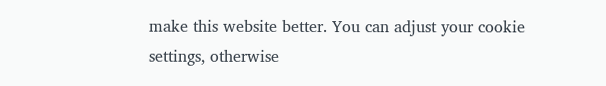make this website better. You can adjust your cookie settings, otherwise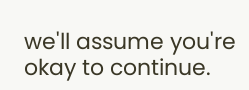we'll assume you're okay to continue.